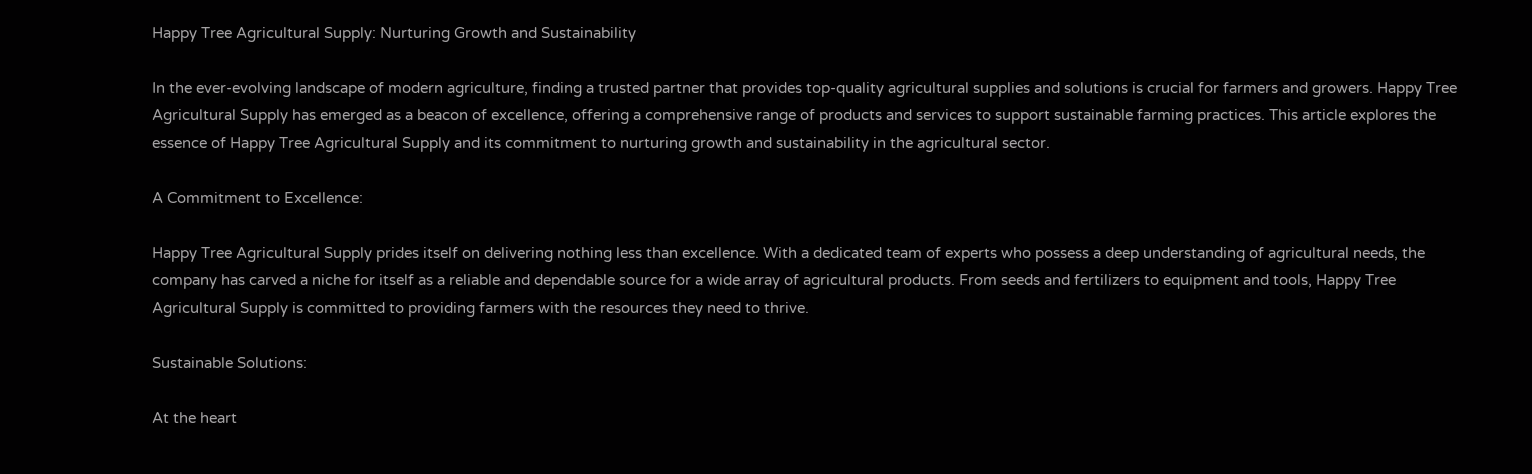Happy Tree Agricultural Supply: Nurturing Growth and Sustainability

In the ever-evolving landscape of modern agriculture, finding a trusted partner that provides top-quality agricultural supplies and solutions is crucial for farmers and growers. Happy Tree Agricultural Supply has emerged as a beacon of excellence, offering a comprehensive range of products and services to support sustainable farming practices. This article explores the essence of Happy Tree Agricultural Supply and its commitment to nurturing growth and sustainability in the agricultural sector.

A Commitment to Excellence:

Happy Tree Agricultural Supply prides itself on delivering nothing less than excellence. With a dedicated team of experts who possess a deep understanding of agricultural needs, the company has carved a niche for itself as a reliable and dependable source for a wide array of agricultural products. From seeds and fertilizers to equipment and tools, Happy Tree Agricultural Supply is committed to providing farmers with the resources they need to thrive.

Sustainable Solutions:

At the heart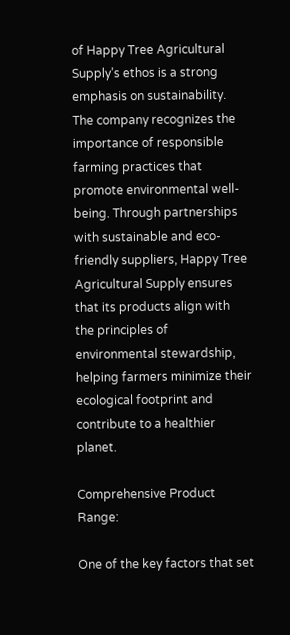of Happy Tree Agricultural Supply’s ethos is a strong emphasis on sustainability. The company recognizes the importance of responsible farming practices that promote environmental well-being. Through partnerships with sustainable and eco-friendly suppliers, Happy Tree Agricultural Supply ensures that its products align with the principles of environmental stewardship, helping farmers minimize their ecological footprint and contribute to a healthier planet.

Comprehensive Product Range:

One of the key factors that set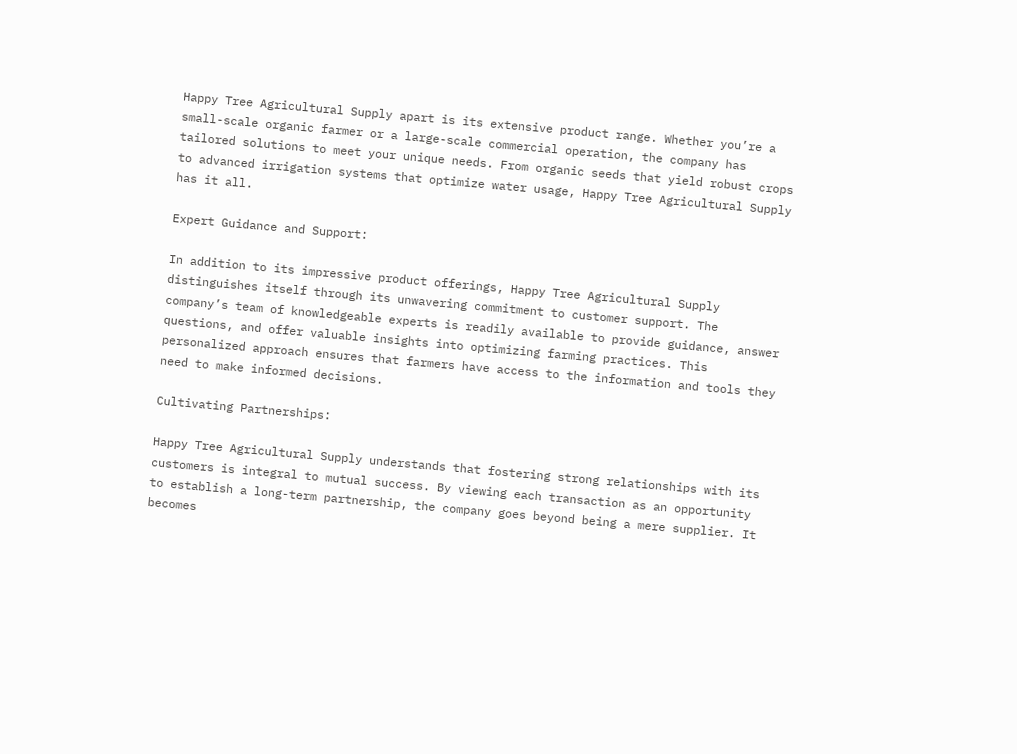Happy Tree Agricultural Supply apart is its extensive product range. Whether you’re a small-scale organic farmer or a large-scale commercial operation, the company has tailored solutions to meet your unique needs. From organic seeds that yield robust crops to advanced irrigation systems that optimize water usage, Happy Tree Agricultural Supply has it all.

Expert Guidance and Support:

In addition to its impressive product offerings, Happy Tree Agricultural Supply distinguishes itself through its unwavering commitment to customer support. The company’s team of knowledgeable experts is readily available to provide guidance, answer questions, and offer valuable insights into optimizing farming practices. This personalized approach ensures that farmers have access to the information and tools they need to make informed decisions.

Cultivating Partnerships:

Happy Tree Agricultural Supply understands that fostering strong relationships with its customers is integral to mutual success. By viewing each transaction as an opportunity to establish a long-term partnership, the company goes beyond being a mere supplier. It becomes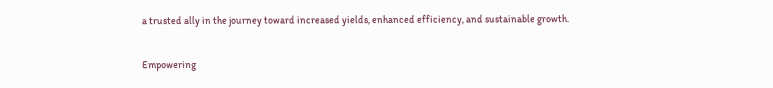a trusted ally in the journey toward increased yields, enhanced efficiency, and sustainable growth.

Empowering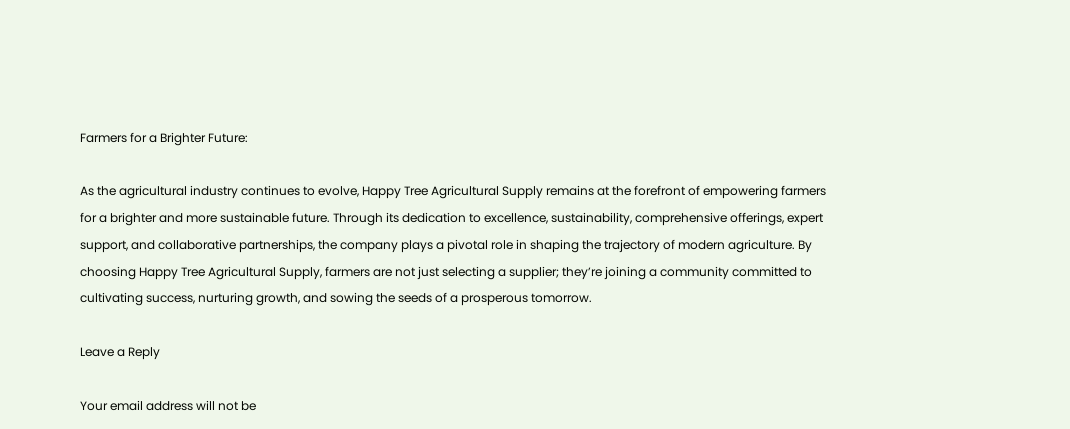Farmers for a Brighter Future:

As the agricultural industry continues to evolve, Happy Tree Agricultural Supply remains at the forefront of empowering farmers for a brighter and more sustainable future. Through its dedication to excellence, sustainability, comprehensive offerings, expert support, and collaborative partnerships, the company plays a pivotal role in shaping the trajectory of modern agriculture. By choosing Happy Tree Agricultural Supply, farmers are not just selecting a supplier; they’re joining a community committed to cultivating success, nurturing growth, and sowing the seeds of a prosperous tomorrow.

Leave a Reply

Your email address will not be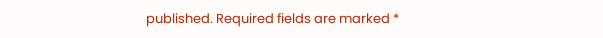published. Required fields are marked *